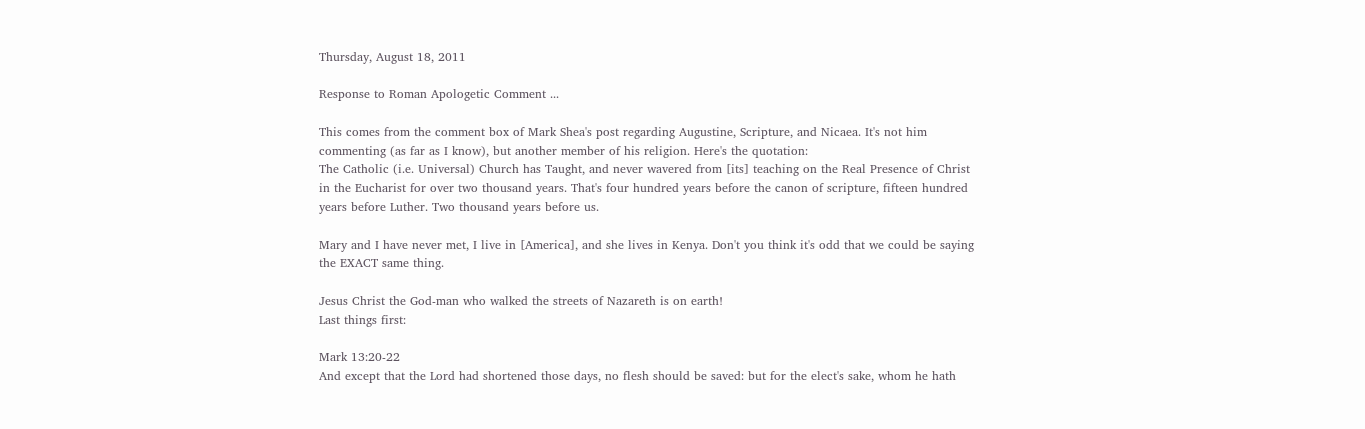Thursday, August 18, 2011

Response to Roman Apologetic Comment ...

This comes from the comment box of Mark Shea's post regarding Augustine, Scripture, and Nicaea. It's not him commenting (as far as I know), but another member of his religion. Here's the quotation:
The Catholic (i.e. Universal) Church has Taught, and never wavered from [its] teaching on the Real Presence of Christ in the Eucharist for over two thousand years. That's four hundred years before the canon of scripture, fifteen hundred years before Luther. Two thousand years before us.

Mary and I have never met, I live in [America], and she lives in Kenya. Don't you think it's odd that we could be saying the EXACT same thing.

Jesus Christ the God-man who walked the streets of Nazareth is on earth!
Last things first:

Mark 13:20-22
And except that the Lord had shortened those days, no flesh should be saved: but for the elect's sake, whom he hath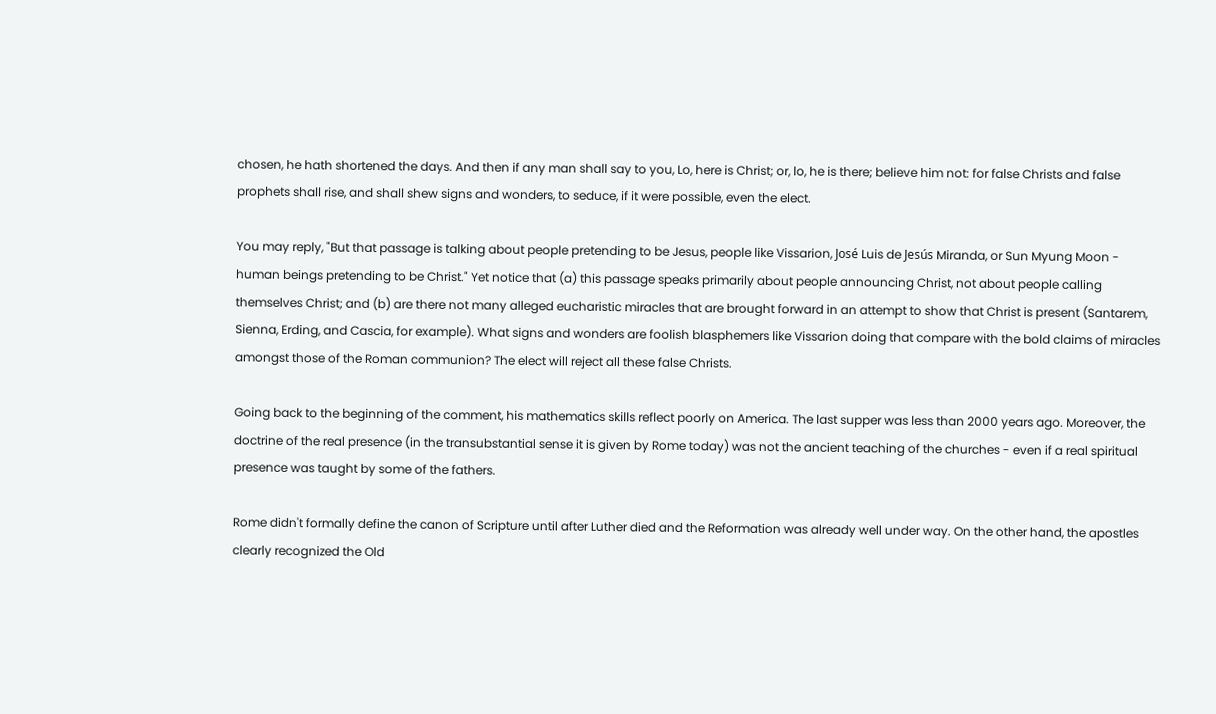chosen, he hath shortened the days. And then if any man shall say to you, Lo, here is Christ; or, lo, he is there; believe him not: for false Christs and false prophets shall rise, and shall shew signs and wonders, to seduce, if it were possible, even the elect.

You may reply, "But that passage is talking about people pretending to be Jesus, people like Vissarion, José Luis de Jesús Miranda, or Sun Myung Moon - human beings pretending to be Christ." Yet notice that (a) this passage speaks primarily about people announcing Christ, not about people calling themselves Christ; and (b) are there not many alleged eucharistic miracles that are brought forward in an attempt to show that Christ is present (Santarem, Sienna, Erding, and Cascia, for example). What signs and wonders are foolish blasphemers like Vissarion doing that compare with the bold claims of miracles amongst those of the Roman communion? The elect will reject all these false Christs.

Going back to the beginning of the comment, his mathematics skills reflect poorly on America. The last supper was less than 2000 years ago. Moreover, the doctrine of the real presence (in the transubstantial sense it is given by Rome today) was not the ancient teaching of the churches - even if a real spiritual presence was taught by some of the fathers.

Rome didn't formally define the canon of Scripture until after Luther died and the Reformation was already well under way. On the other hand, the apostles clearly recognized the Old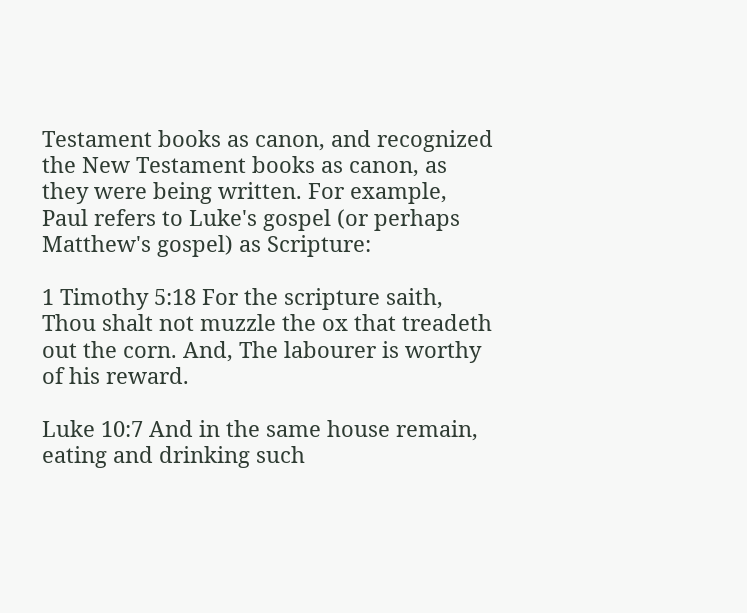Testament books as canon, and recognized the New Testament books as canon, as they were being written. For example, Paul refers to Luke's gospel (or perhaps Matthew's gospel) as Scripture:

1 Timothy 5:18 For the scripture saith, Thou shalt not muzzle the ox that treadeth out the corn. And, The labourer is worthy of his reward.

Luke 10:7 And in the same house remain, eating and drinking such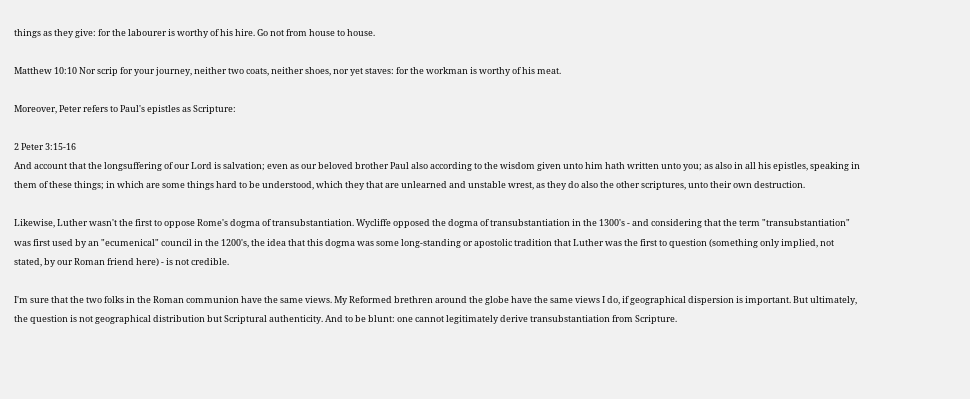things as they give: for the labourer is worthy of his hire. Go not from house to house.

Matthew 10:10 Nor scrip for your journey, neither two coats, neither shoes, nor yet staves: for the workman is worthy of his meat.

Moreover, Peter refers to Paul's epistles as Scripture:

2 Peter 3:15-16
And account that the longsuffering of our Lord is salvation; even as our beloved brother Paul also according to the wisdom given unto him hath written unto you; as also in all his epistles, speaking in them of these things; in which are some things hard to be understood, which they that are unlearned and unstable wrest, as they do also the other scriptures, unto their own destruction.

Likewise, Luther wasn't the first to oppose Rome's dogma of transubstantiation. Wycliffe opposed the dogma of transubstantiation in the 1300's - and considering that the term "transubstantiation" was first used by an "ecumenical" council in the 1200's, the idea that this dogma was some long-standing or apostolic tradition that Luther was the first to question (something only implied, not stated, by our Roman friend here) - is not credible.

I'm sure that the two folks in the Roman communion have the same views. My Reformed brethren around the globe have the same views I do, if geographical dispersion is important. But ultimately, the question is not geographical distribution but Scriptural authenticity. And to be blunt: one cannot legitimately derive transubstantiation from Scripture.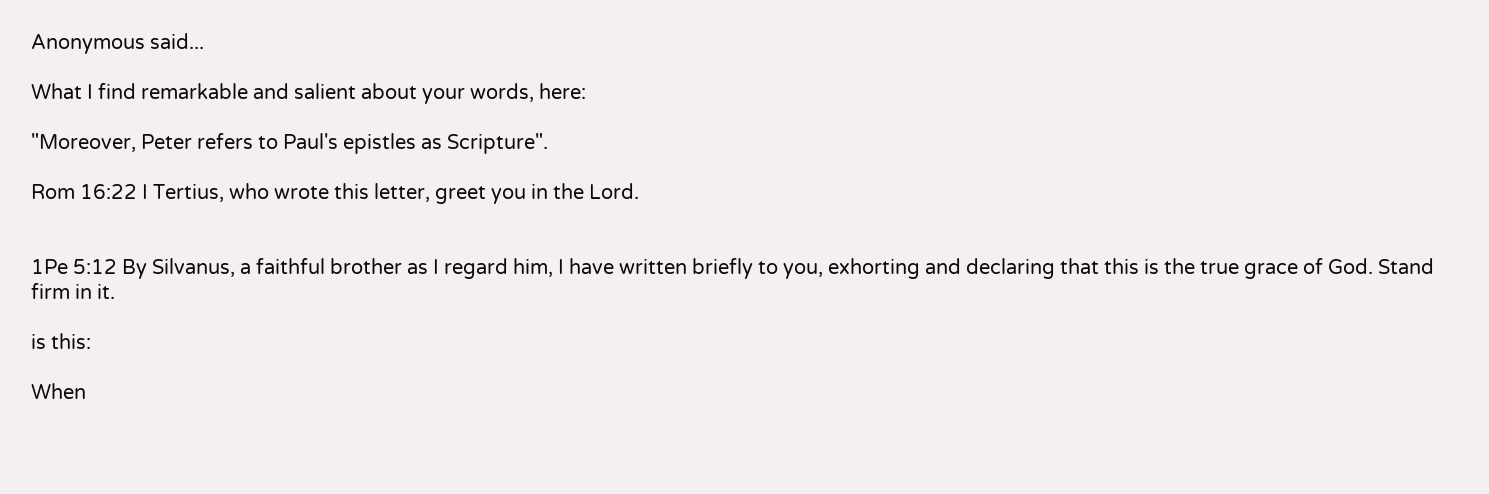Anonymous said...

What I find remarkable and salient about your words, here:

"Moreover, Peter refers to Paul's epistles as Scripture".

Rom 16:22 I Tertius, who wrote this letter, greet you in the Lord.


1Pe 5:12 By Silvanus, a faithful brother as I regard him, I have written briefly to you, exhorting and declaring that this is the true grace of God. Stand firm in it.

is this:

When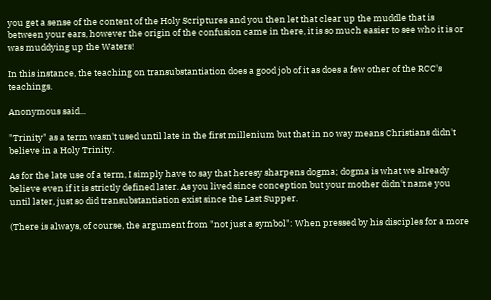you get a sense of the content of the Holy Scriptures and you then let that clear up the muddle that is between your ears, however the origin of the confusion came in there, it is so much easier to see who it is or was muddying up the Waters!

In this instance, the teaching on transubstantiation does a good job of it as does a few other of the RCC's teachings.

Anonymous said...

"Trinity" as a term wasn't used until late in the first millenium but that in no way means Christians didn't believe in a Holy Trinity.

As for the late use of a term, I simply have to say that heresy sharpens dogma; dogma is what we already believe even if it is strictly defined later. As you lived since conception but your mother didn't name you until later, just so did transubstantiation exist since the Last Supper.

(There is always, of course, the argument from "not just a symbol": When pressed by his disciples for a more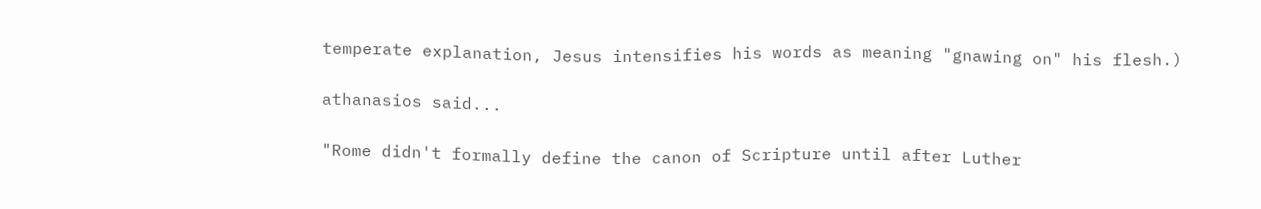temperate explanation, Jesus intensifies his words as meaning "gnawing on" his flesh.)

athanasios said...

"Rome didn't formally define the canon of Scripture until after Luther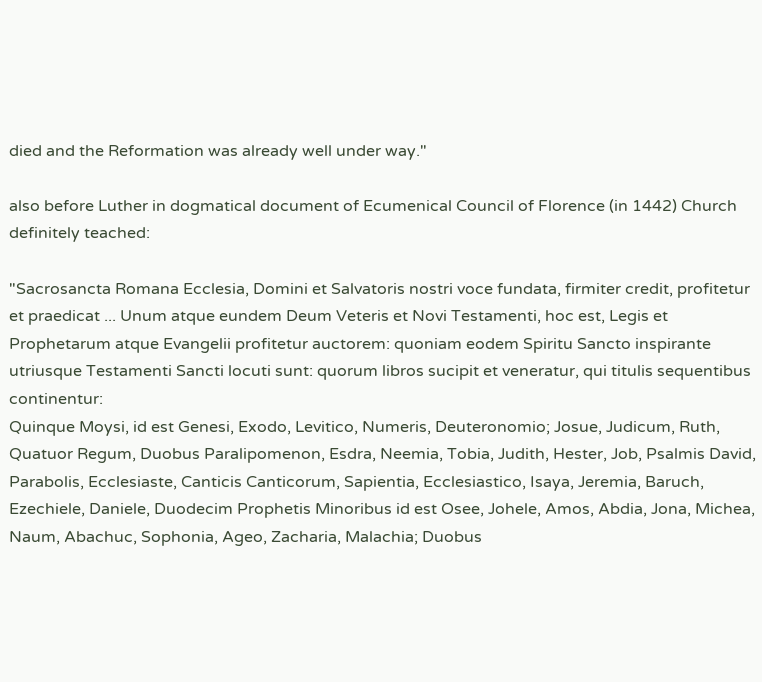died and the Reformation was already well under way."

also before Luther in dogmatical document of Ecumenical Council of Florence (in 1442) Church definitely teached:

"Sacrosancta Romana Ecclesia, Domini et Salvatoris nostri voce fundata, firmiter credit, profitetur et praedicat ... Unum atque eundem Deum Veteris et Novi Testamenti, hoc est, Legis et Prophetarum atque Evangelii profitetur auctorem: quoniam eodem Spiritu Sancto inspirante utriusque Testamenti Sancti locuti sunt: quorum libros sucipit et veneratur, qui titulis sequentibus continentur:
Quinque Moysi, id est Genesi, Exodo, Levitico, Numeris, Deuteronomio; Josue, Judicum, Ruth, Quatuor Regum, Duobus Paralipomenon, Esdra, Neemia, Tobia, Judith, Hester, Job, Psalmis David, Parabolis, Ecclesiaste, Canticis Canticorum, Sapientia, Ecclesiastico, Isaya, Jeremia, Baruch, Ezechiele, Daniele, Duodecim Prophetis Minoribus id est Osee, Johele, Amos, Abdia, Jona, Michea, Naum, Abachuc, Sophonia, Ageo, Zacharia, Malachia; Duobus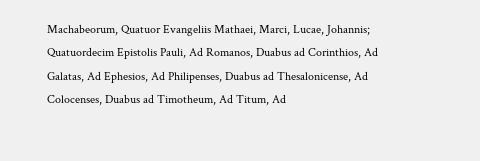Machabeorum, Quatuor Evangeliis Mathaei, Marci, Lucae, Johannis; Quatuordecim Epistolis Pauli, Ad Romanos, Duabus ad Corinthios, Ad Galatas, Ad Ephesios, Ad Philipenses, Duabus ad Thesalonicense, Ad Colocenses, Duabus ad Timotheum, Ad Titum, Ad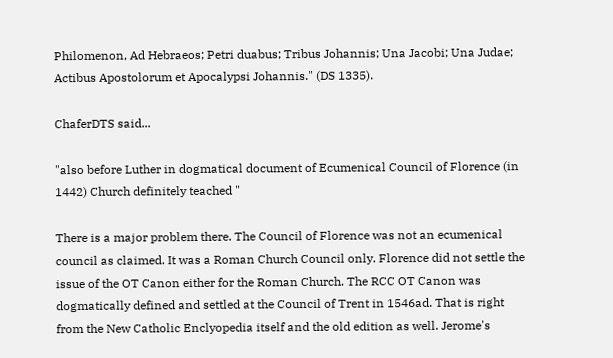Philomenon, Ad Hebraeos; Petri duabus; Tribus Johannis; Una Jacobi; Una Judae; Actibus Apostolorum et Apocalypsi Johannis." (DS 1335).

ChaferDTS said...

"also before Luther in dogmatical document of Ecumenical Council of Florence (in 1442) Church definitely teached "

There is a major problem there. The Council of Florence was not an ecumenical council as claimed. It was a Roman Church Council only. Florence did not settle the issue of the OT Canon either for the Roman Church. The RCC OT Canon was dogmatically defined and settled at the Council of Trent in 1546ad. That is right from the New Catholic Enclyopedia itself and the old edition as well. Jerome's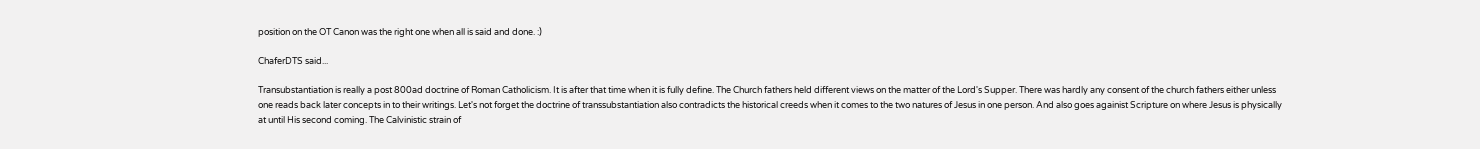position on the OT Canon was the right one when all is said and done. :)

ChaferDTS said...

Transubstantiation is really a post 800ad doctrine of Roman Catholicism. It is after that time when it is fully define. The Church fathers held different views on the matter of the Lord's Supper. There was hardly any consent of the church fathers either unless one reads back later concepts in to their writings. Let's not forget the doctrine of transsubstantiation also contradicts the historical creeds when it comes to the two natures of Jesus in one person. And also goes againist Scripture on where Jesus is physically at until His second coming. The Calvinistic strain of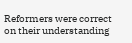Reformers were correct on their understanding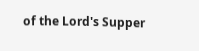of the Lord's Supper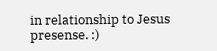in relationship to Jesus presense. :)